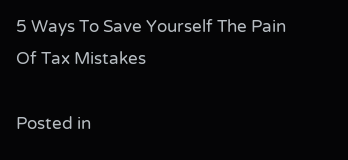5 Ways To Save Yourself The Pain Of Tax Mistakes

Posted in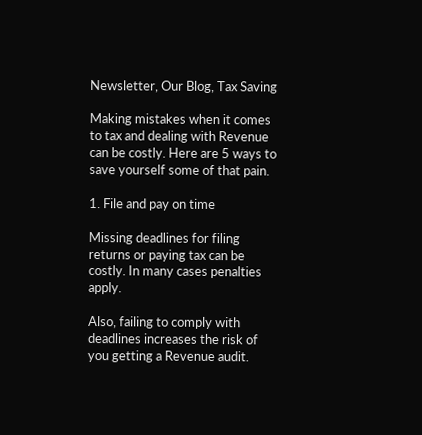Newsletter, Our Blog, Tax Saving

Making mistakes when it comes to tax and dealing with Revenue can be costly. Here are 5 ways to save yourself some of that pain.

1. File and pay on time

Missing deadlines for filing returns or paying tax can be costly. In many cases penalties apply.

Also, failing to comply with deadlines increases the risk of you getting a Revenue audit.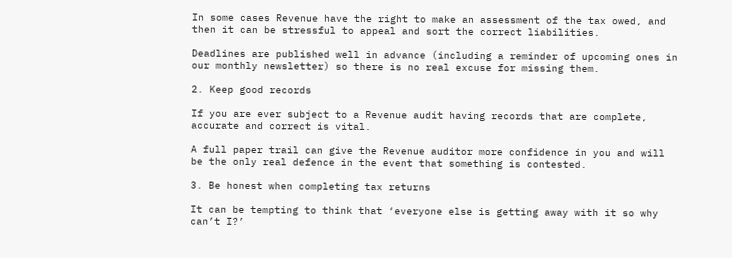In some cases Revenue have the right to make an assessment of the tax owed, and then it can be stressful to appeal and sort the correct liabilities.

Deadlines are published well in advance (including a reminder of upcoming ones in our monthly newsletter) so there is no real excuse for missing them.

2. Keep good records

If you are ever subject to a Revenue audit having records that are complete, accurate and correct is vital.

A full paper trail can give the Revenue auditor more confidence in you and will be the only real defence in the event that something is contested.

3. Be honest when completing tax returns

It can be tempting to think that ‘everyone else is getting away with it so why can’t I?’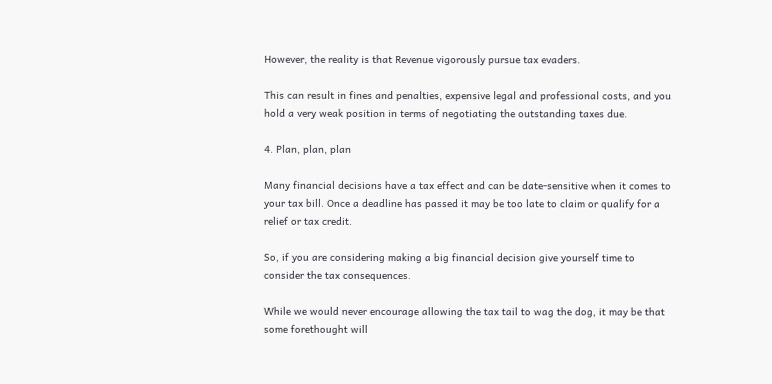However, the reality is that Revenue vigorously pursue tax evaders.

This can result in fines and penalties, expensive legal and professional costs, and you hold a very weak position in terms of negotiating the outstanding taxes due.

4. Plan, plan, plan

Many financial decisions have a tax effect and can be date-sensitive when it comes to your tax bill. Once a deadline has passed it may be too late to claim or qualify for a relief or tax credit.

So, if you are considering making a big financial decision give yourself time to consider the tax consequences.

While we would never encourage allowing the tax tail to wag the dog, it may be that some forethought will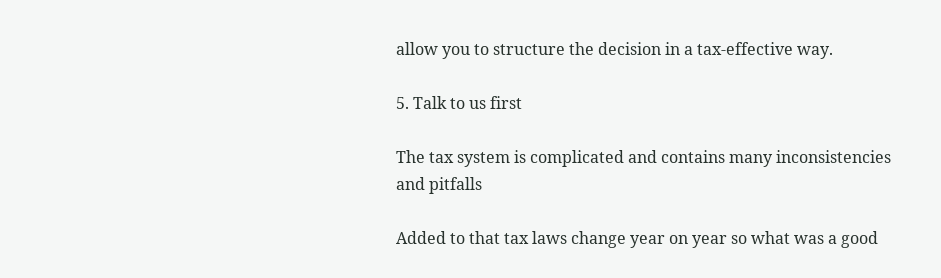allow you to structure the decision in a tax-effective way.

5. Talk to us first

The tax system is complicated and contains many inconsistencies and pitfalls

Added to that tax laws change year on year so what was a good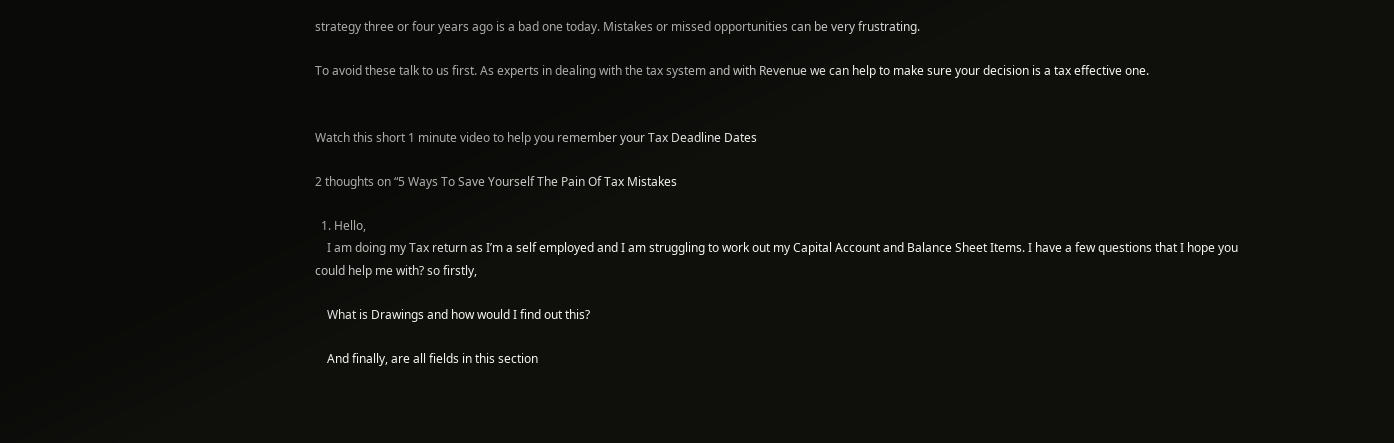strategy three or four years ago is a bad one today. Mistakes or missed opportunities can be very frustrating.

To avoid these talk to us first. As experts in dealing with the tax system and with Revenue we can help to make sure your decision is a tax effective one.


Watch this short 1 minute video to help you remember your Tax Deadline Dates

2 thoughts on “5 Ways To Save Yourself The Pain Of Tax Mistakes

  1. Hello,
    I am doing my Tax return as I’m a self employed and I am struggling to work out my Capital Account and Balance Sheet Items. I have a few questions that I hope you could help me with? so firstly,

    What is Drawings and how would I find out this?

    And finally, are all fields in this section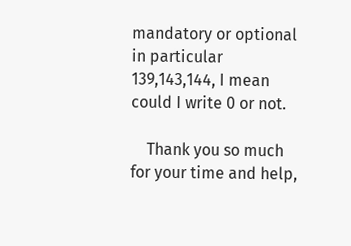mandatory or optional in particular 139,143,144, I mean could I write 0 or not.

    Thank you so much for your time and help,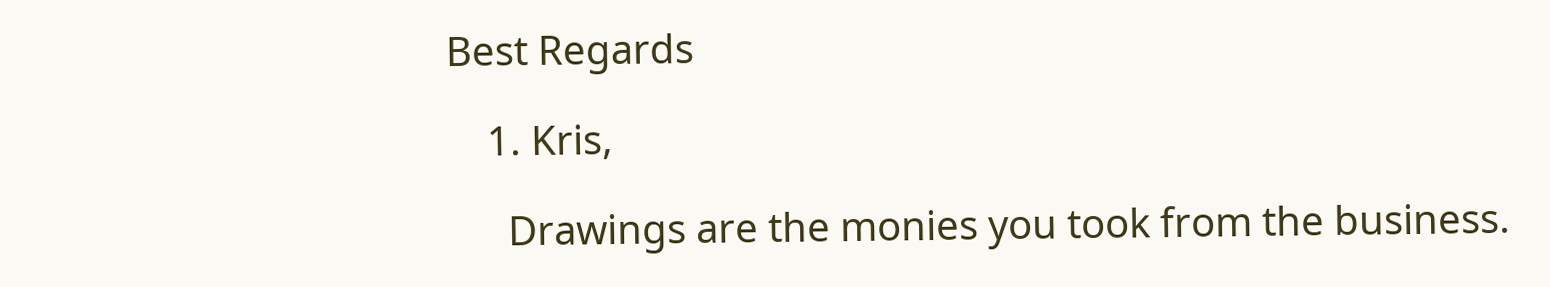Best Regards

    1. Kris,

      Drawings are the monies you took from the business.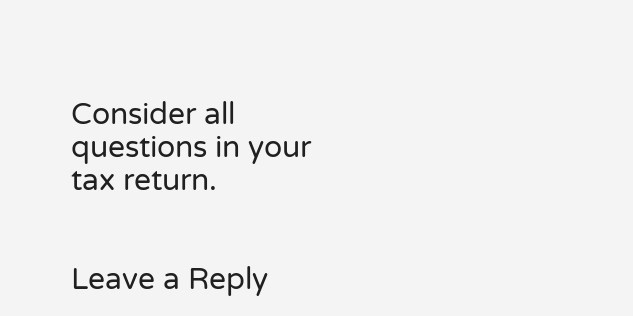Consider all questions in your tax return.


Leave a Reply